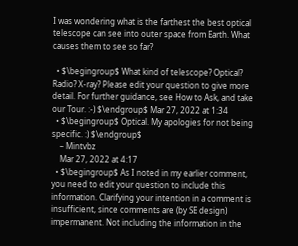I was wondering what is the farthest the best optical telescope can see into outer space from Earth. What causes them to see so far?

  • $\begingroup$ What kind of telescope? Optical? Radio? X-ray? Please edit your question to give more detail. For further guidance, see How to Ask, and take our Tour. :-) $\endgroup$ Mar 27, 2022 at 1:34
  • $\begingroup$ Optical. My apologies for not being specific. :) $\endgroup$
    – Mintvbz
    Mar 27, 2022 at 4:17
  • $\begingroup$ As I noted in my earlier comment, you need to edit your question to include this information. Clarifying your intention in a comment is insufficient, since comments are (by SE design) impermanent. Not including the information in the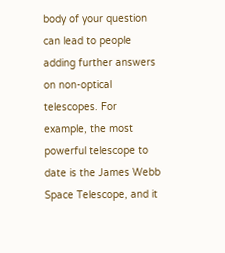body of your question can lead to people adding further answers on non-optical telescopes. For example, the most powerful telescope to date is the James Webb Space Telescope, and it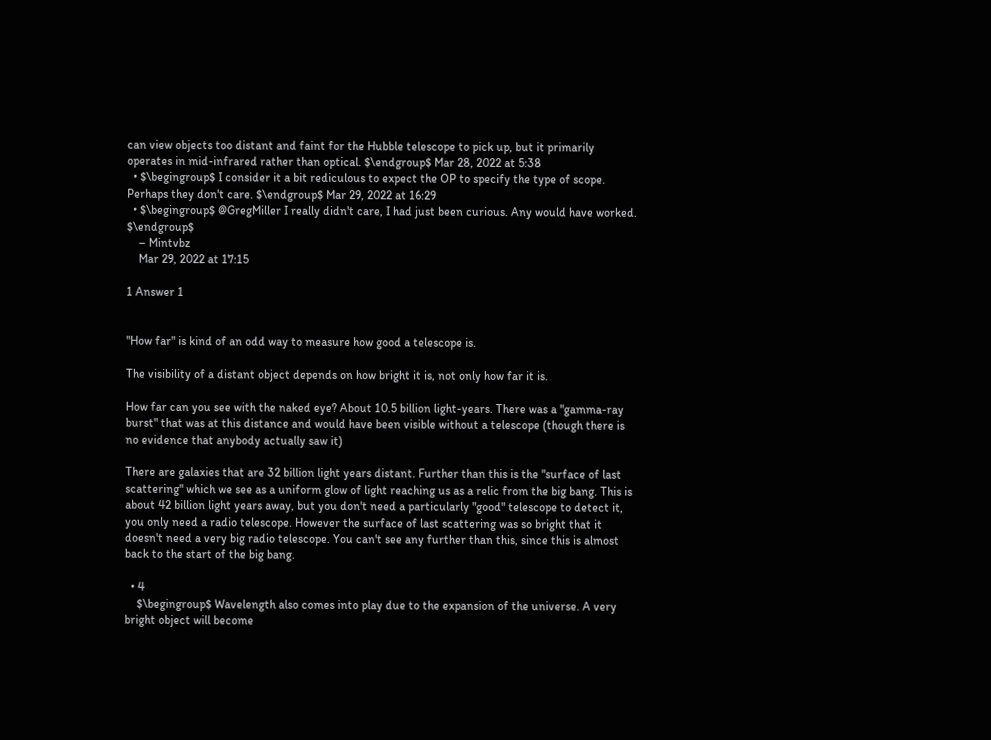can view objects too distant and faint for the Hubble telescope to pick up, but it primarily operates in mid-infrared rather than optical. $\endgroup$ Mar 28, 2022 at 5:38
  • $\begingroup$ I consider it a bit rediculous to expect the OP to specify the type of scope. Perhaps they don't care. $\endgroup$ Mar 29, 2022 at 16:29
  • $\begingroup$ @GregMiller I really didn't care, I had just been curious. Any would have worked. $\endgroup$
    – Mintvbz
    Mar 29, 2022 at 17:15

1 Answer 1


"How far" is kind of an odd way to measure how good a telescope is.

The visibility of a distant object depends on how bright it is, not only how far it is.

How far can you see with the naked eye? About 10.5 billion light-years. There was a "gamma-ray burst" that was at this distance and would have been visible without a telescope (though there is no evidence that anybody actually saw it)

There are galaxies that are 32 billion light years distant. Further than this is the "surface of last scattering" which we see as a uniform glow of light reaching us as a relic from the big bang. This is about 42 billion light years away, but you don't need a particularly "good" telescope to detect it, you only need a radio telescope. However the surface of last scattering was so bright that it doesn't need a very big radio telescope. You can't see any further than this, since this is almost back to the start of the big bang.

  • 4
    $\begingroup$ Wavelength also comes into play due to the expansion of the universe. A very bright object will become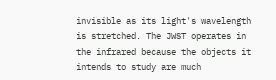invisible as its light's wavelength is stretched. The JWST operates in the infrared because the objects it intends to study are much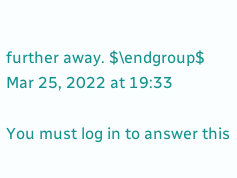further away. $\endgroup$ Mar 25, 2022 at 19:33

You must log in to answer this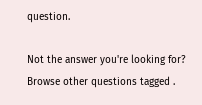question.

Not the answer you're looking for? Browse other questions tagged .